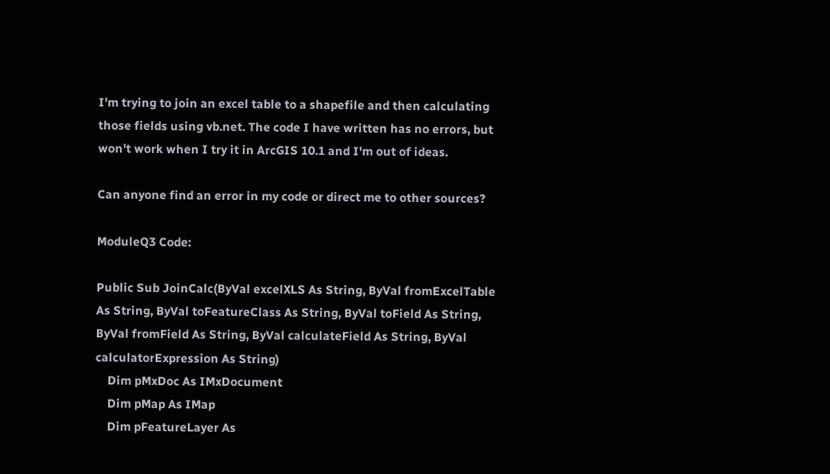I'm trying to join an excel table to a shapefile and then calculating those fields using vb.net. The code I have written has no errors, but won't work when I try it in ArcGIS 10.1 and I'm out of ideas.

Can anyone find an error in my code or direct me to other sources?

ModuleQ3 Code:

Public Sub JoinCalc(ByVal excelXLS As String, ByVal fromExcelTable As String, ByVal toFeatureClass As String, ByVal toField As String, ByVal fromField As String, ByVal calculateField As String, ByVal calculatorExpression As String)
    Dim pMxDoc As IMxDocument
    Dim pMap As IMap
    Dim pFeatureLayer As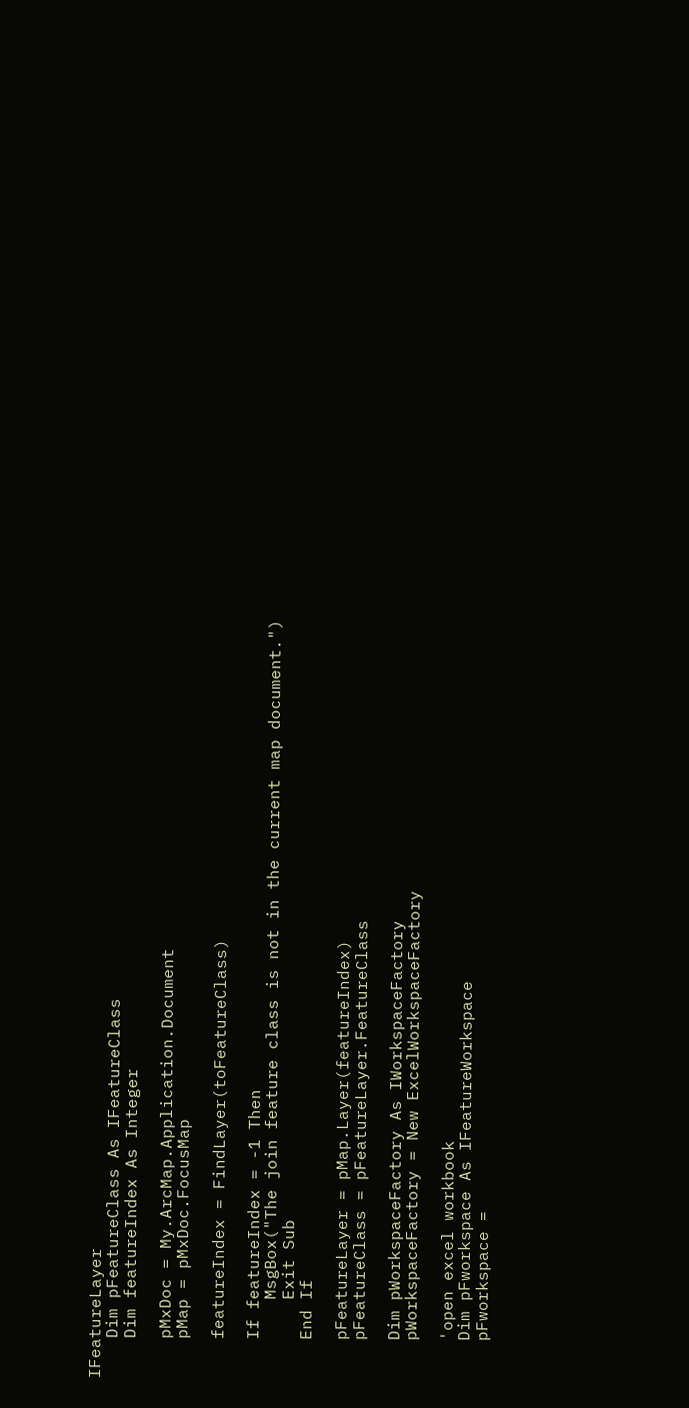IFeatureLayer
    Dim pFeatureClass As IFeatureClass
    Dim featureIndex As Integer

    pMxDoc = My.ArcMap.Application.Document
    pMap = pMxDoc.FocusMap

    featureIndex = FindLayer(toFeatureClass)

    If featureIndex = -1 Then
        MsgBox("The join feature class is not in the current map document.")
        Exit Sub
    End If

    pFeatureLayer = pMap.Layer(featureIndex)
    pFeatureClass = pFeatureLayer.FeatureClass

    Dim pWorkspaceFactory As IWorkspaceFactory
    pWorkspaceFactory = New ExcelWorkspaceFactory

    'open excel workbook
    Dim pFworkspace As IFeatureWorkspace
    pFworkspace =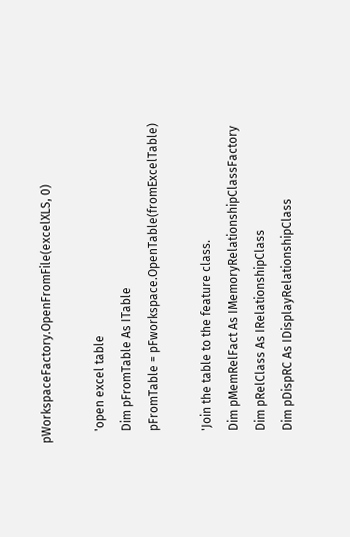pWorkspaceFactory.OpenFromFile(excelXLS, 0)

    'open excel table
    Dim pFromTable As ITable
    pFromTable = pFworkspace.OpenTable(fromExcelTable)

    'Join the table to the feature class.
    Dim pMemRelFact As IMemoryRelationshipClassFactory
    Dim pRelClass As IRelationshipClass
    Dim pDispRC As IDisplayRelationshipClass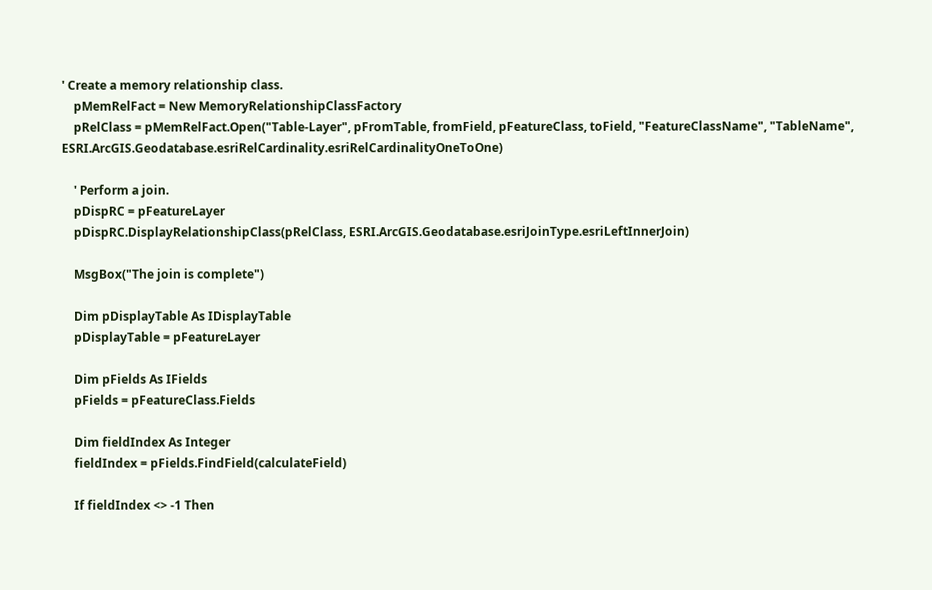' Create a memory relationship class.
    pMemRelFact = New MemoryRelationshipClassFactory
    pRelClass = pMemRelFact.Open("Table-Layer", pFromTable, fromField, pFeatureClass, toField, "FeatureClassName", "TableName", ESRI.ArcGIS.Geodatabase.esriRelCardinality.esriRelCardinalityOneToOne)

    ' Perform a join.
    pDispRC = pFeatureLayer
    pDispRC.DisplayRelationshipClass(pRelClass, ESRI.ArcGIS.Geodatabase.esriJoinType.esriLeftInnerJoin)

    MsgBox("The join is complete")

    Dim pDisplayTable As IDisplayTable
    pDisplayTable = pFeatureLayer

    Dim pFields As IFields
    pFields = pFeatureClass.Fields

    Dim fieldIndex As Integer
    fieldIndex = pFields.FindField(calculateField)

    If fieldIndex <> -1 Then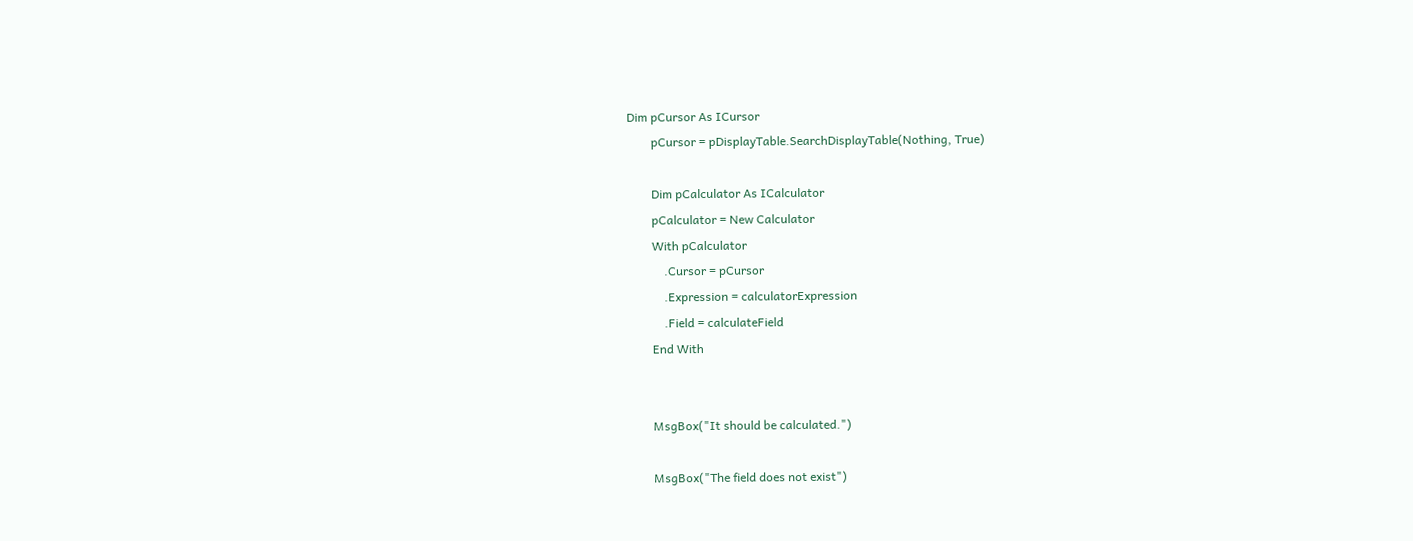Dim pCursor As ICursor
        pCursor = pDisplayTable.SearchDisplayTable(Nothing, True)

        Dim pCalculator As ICalculator
        pCalculator = New Calculator
        With pCalculator
            .Cursor = pCursor
            .Expression = calculatorExpression
            .Field = calculateField
        End With


        MsgBox("It should be calculated.")

        MsgBox("The field does not exist")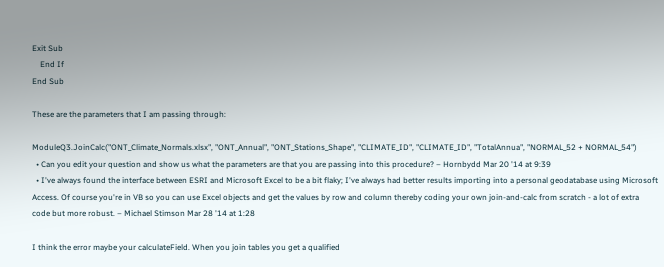Exit Sub
    End If
End Sub

These are the parameters that I am passing through:

ModuleQ3.JoinCalc("ONT_Climate_Normals.xlsx", "ONT_Annual", "ONT_Stations_Shape", "CLIMATE_ID", "CLIMATE_ID", "TotalAnnua", "NORMAL_52 + NORMAL_54")
  • Can you edit your question and show us what the parameters are that you are passing into this procedure? – Hornbydd Mar 20 '14 at 9:39
  • I've always found the interface between ESRI and Microsoft Excel to be a bit flaky; I've always had better results importing into a personal geodatabase using Microsoft Access. Of course you're in VB so you can use Excel objects and get the values by row and column thereby coding your own join-and-calc from scratch - a lot of extra code but more robust. – Michael Stimson Mar 28 '14 at 1:28

I think the error maybe your calculateField. When you join tables you get a qualified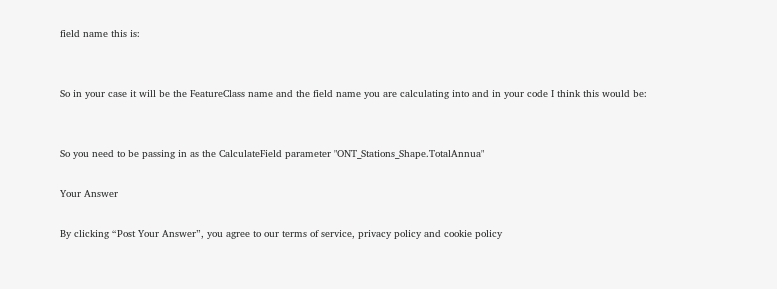field name this is:


So in your case it will be the FeatureClass name and the field name you are calculating into and in your code I think this would be:


So you need to be passing in as the CalculateField parameter "ONT_Stations_Shape.TotalAnnua"

Your Answer

By clicking “Post Your Answer”, you agree to our terms of service, privacy policy and cookie policy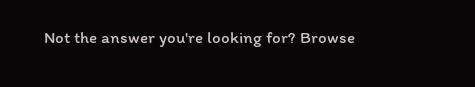Not the answer you're looking for? Browse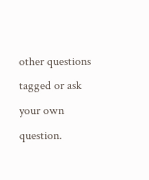other questions tagged or ask your own question.